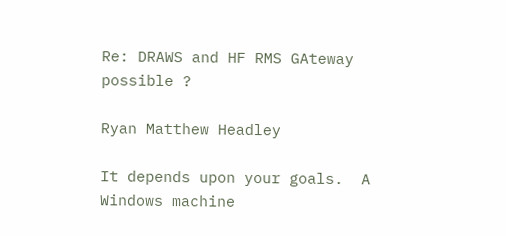Re: DRAWS and HF RMS GAteway possible ?

Ryan Matthew Headley

It depends upon your goals.  A Windows machine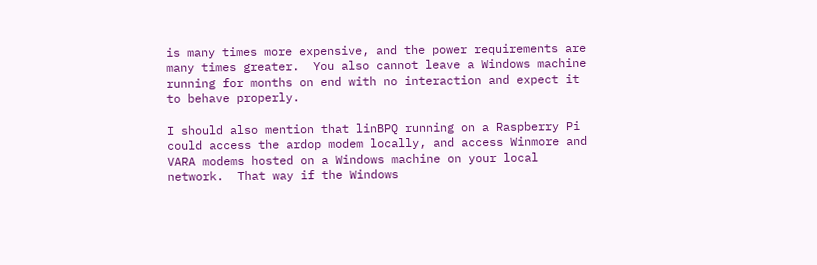is many times more expensive, and the power requirements are many times greater.  You also cannot leave a Windows machine running for months on end with no interaction and expect it to behave properly.

I should also mention that linBPQ running on a Raspberry Pi could access the ardop modem locally, and access Winmore and VARA modems hosted on a Windows machine on your local network.  That way if the Windows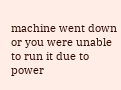machine went down or you were unable to run it due to power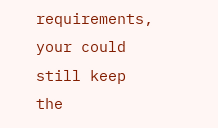requirements, your could still keep the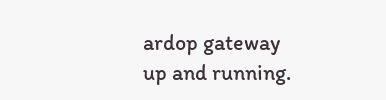ardop gateway up and running.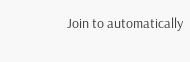Join to automatically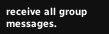receive all group messages.